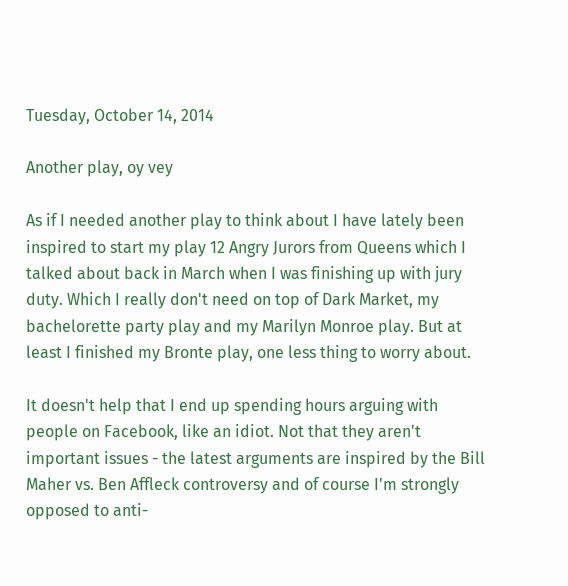Tuesday, October 14, 2014

Another play, oy vey

As if I needed another play to think about I have lately been inspired to start my play 12 Angry Jurors from Queens which I talked about back in March when I was finishing up with jury duty. Which I really don't need on top of Dark Market, my bachelorette party play and my Marilyn Monroe play. But at least I finished my Bronte play, one less thing to worry about.

It doesn't help that I end up spending hours arguing with people on Facebook, like an idiot. Not that they aren't important issues - the latest arguments are inspired by the Bill Maher vs. Ben Affleck controversy and of course I'm strongly opposed to anti-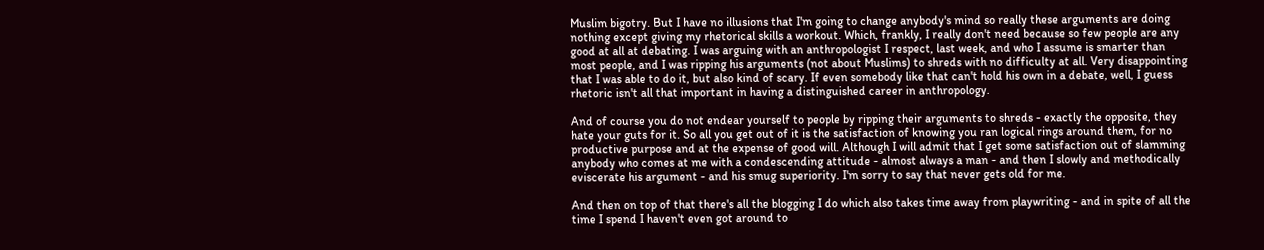Muslim bigotry. But I have no illusions that I'm going to change anybody's mind so really these arguments are doing nothing except giving my rhetorical skills a workout. Which, frankly, I really don't need because so few people are any good at all at debating. I was arguing with an anthropologist I respect, last week, and who I assume is smarter than most people, and I was ripping his arguments (not about Muslims) to shreds with no difficulty at all. Very disappointing that I was able to do it, but also kind of scary. If even somebody like that can't hold his own in a debate, well, I guess rhetoric isn't all that important in having a distinguished career in anthropology.

And of course you do not endear yourself to people by ripping their arguments to shreds - exactly the opposite, they hate your guts for it. So all you get out of it is the satisfaction of knowing you ran logical rings around them, for no productive purpose and at the expense of good will. Although I will admit that I get some satisfaction out of slamming anybody who comes at me with a condescending attitude - almost always a man - and then I slowly and methodically eviscerate his argument - and his smug superiority. I'm sorry to say that never gets old for me.

And then on top of that there's all the blogging I do which also takes time away from playwriting - and in spite of all the time I spend I haven't even got around to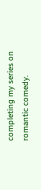completing my series on romantic comedy.